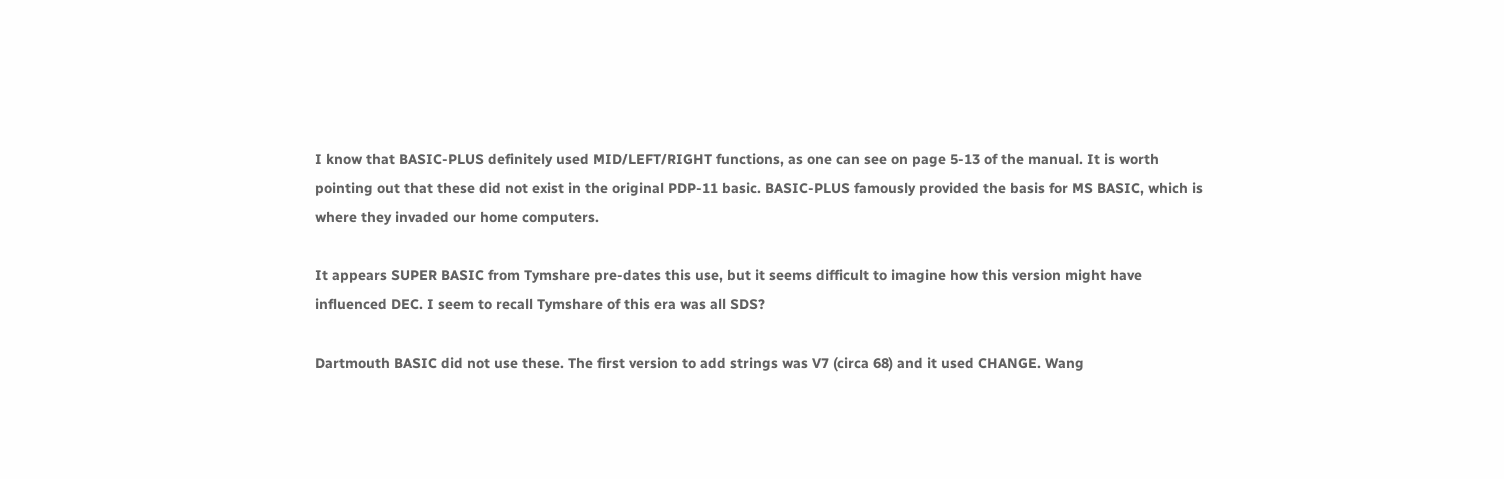I know that BASIC-PLUS definitely used MID/LEFT/RIGHT functions, as one can see on page 5-13 of the manual. It is worth pointing out that these did not exist in the original PDP-11 basic. BASIC-PLUS famously provided the basis for MS BASIC, which is where they invaded our home computers.

It appears SUPER BASIC from Tymshare pre-dates this use, but it seems difficult to imagine how this version might have influenced DEC. I seem to recall Tymshare of this era was all SDS?

Dartmouth BASIC did not use these. The first version to add strings was V7 (circa 68) and it used CHANGE. Wang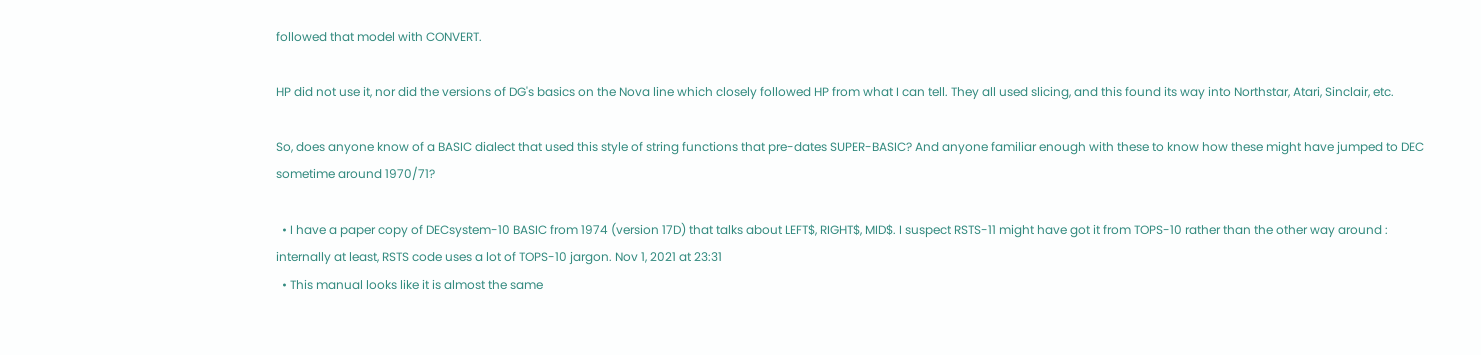followed that model with CONVERT.

HP did not use it, nor did the versions of DG's basics on the Nova line which closely followed HP from what I can tell. They all used slicing, and this found its way into Northstar, Atari, Sinclair, etc.

So, does anyone know of a BASIC dialect that used this style of string functions that pre-dates SUPER-BASIC? And anyone familiar enough with these to know how these might have jumped to DEC sometime around 1970/71?

  • I have a paper copy of DECsystem-10 BASIC from 1974 (version 17D) that talks about LEFT$, RIGHT$, MID$. I suspect RSTS-11 might have got it from TOPS-10 rather than the other way around : internally at least, RSTS code uses a lot of TOPS-10 jargon. Nov 1, 2021 at 23:31
  • This manual looks like it is almost the same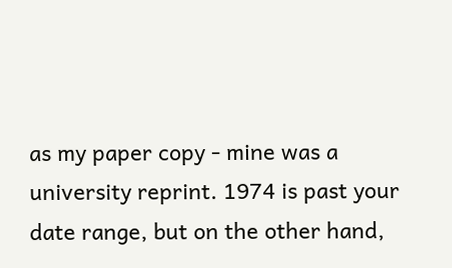as my paper copy - mine was a university reprint. 1974 is past your date range, but on the other hand,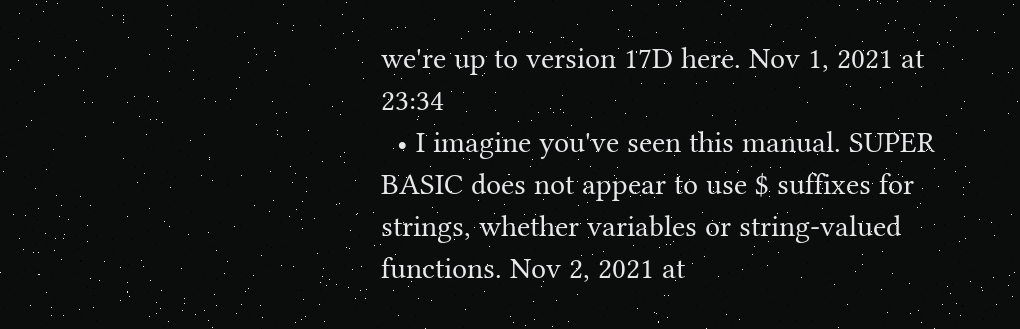we're up to version 17D here. Nov 1, 2021 at 23:34
  • I imagine you've seen this manual. SUPER BASIC does not appear to use $ suffixes for strings, whether variables or string-valued functions. Nov 2, 2021 at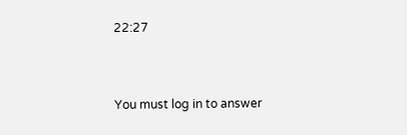22:27


You must log in to answer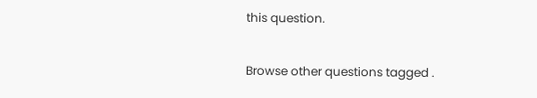this question.

Browse other questions tagged .